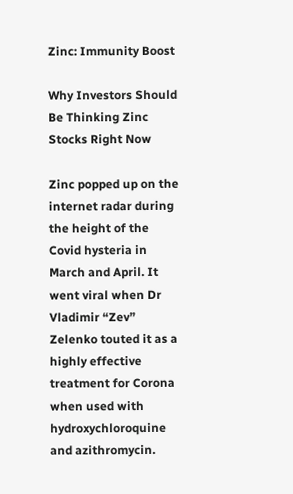Zinc: Immunity Boost

Why Investors Should Be Thinking Zinc Stocks Right Now

Zinc popped up on the internet radar during the height of the Covid hysteria in March and April. It went viral when Dr Vladimir “Zev” Zelenko touted it as a highly effective treatment for Corona when used with hydroxychloroquine and azithromycin.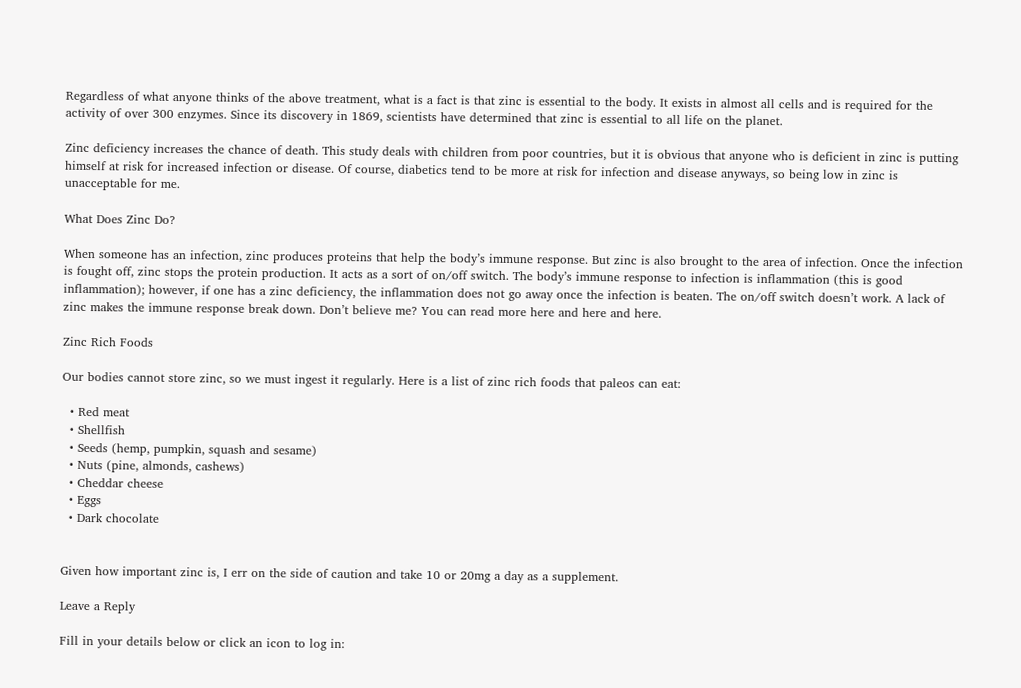Regardless of what anyone thinks of the above treatment, what is a fact is that zinc is essential to the body. It exists in almost all cells and is required for the activity of over 300 enzymes. Since its discovery in 1869, scientists have determined that zinc is essential to all life on the planet.

Zinc deficiency increases the chance of death. This study deals with children from poor countries, but it is obvious that anyone who is deficient in zinc is putting himself at risk for increased infection or disease. Of course, diabetics tend to be more at risk for infection and disease anyways, so being low in zinc is unacceptable for me.

What Does Zinc Do?

When someone has an infection, zinc produces proteins that help the body’s immune response. But zinc is also brought to the area of infection. Once the infection is fought off, zinc stops the protein production. It acts as a sort of on/off switch. The body’s immune response to infection is inflammation (this is good inflammation); however, if one has a zinc deficiency, the inflammation does not go away once the infection is beaten. The on/off switch doesn’t work. A lack of zinc makes the immune response break down. Don’t believe me? You can read more here and here and here.

Zinc Rich Foods

Our bodies cannot store zinc, so we must ingest it regularly. Here is a list of zinc rich foods that paleos can eat:

  • Red meat
  • Shellfish
  • Seeds (hemp, pumpkin, squash and sesame)
  • Nuts (pine, almonds, cashews)
  • Cheddar cheese
  • Eggs
  • Dark chocolate


Given how important zinc is, I err on the side of caution and take 10 or 20mg a day as a supplement.

Leave a Reply

Fill in your details below or click an icon to log in: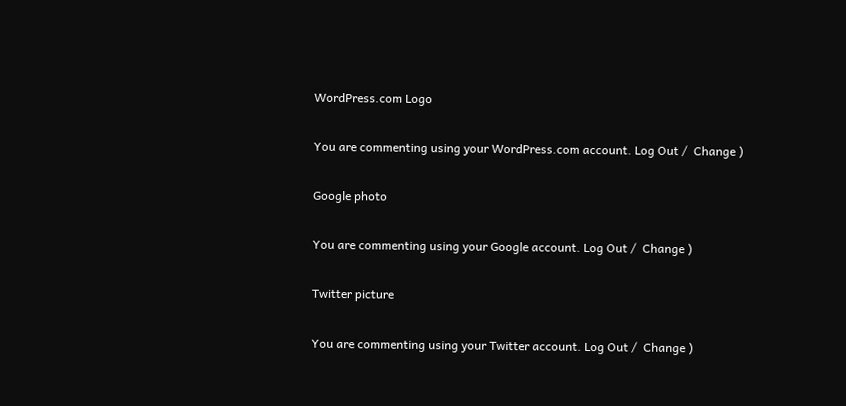WordPress.com Logo

You are commenting using your WordPress.com account. Log Out /  Change )

Google photo

You are commenting using your Google account. Log Out /  Change )

Twitter picture

You are commenting using your Twitter account. Log Out /  Change )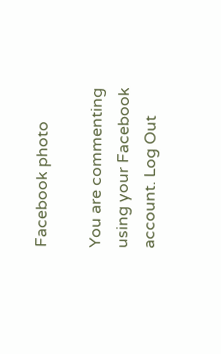Facebook photo

You are commenting using your Facebook account. Log Out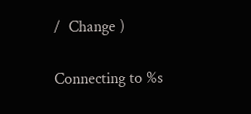/  Change )

Connecting to %s